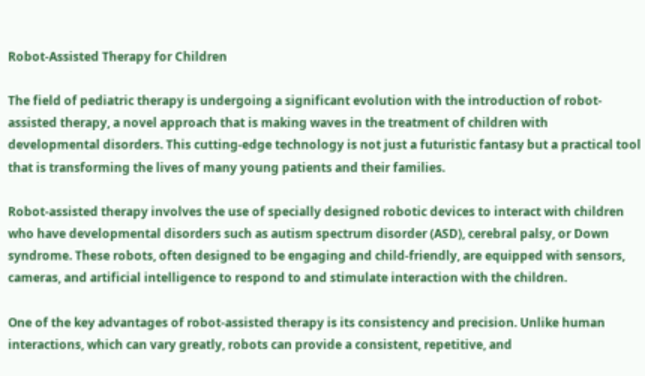Robot-Assisted Therapy for Children

The field of pediatric therapy is undergoing a significant evolution with the introduction of robot-assisted therapy, a novel approach that is making waves in the treatment of children with developmental disorders. This cutting-edge technology is not just a futuristic fantasy but a practical tool that is transforming the lives of many young patients and their families.

Robot-assisted therapy involves the use of specially designed robotic devices to interact with children who have developmental disorders such as autism spectrum disorder (ASD), cerebral palsy, or Down syndrome. These robots, often designed to be engaging and child-friendly, are equipped with sensors, cameras, and artificial intelligence to respond to and stimulate interaction with the children.

One of the key advantages of robot-assisted therapy is its consistency and precision. Unlike human interactions, which can vary greatly, robots can provide a consistent, repetitive, and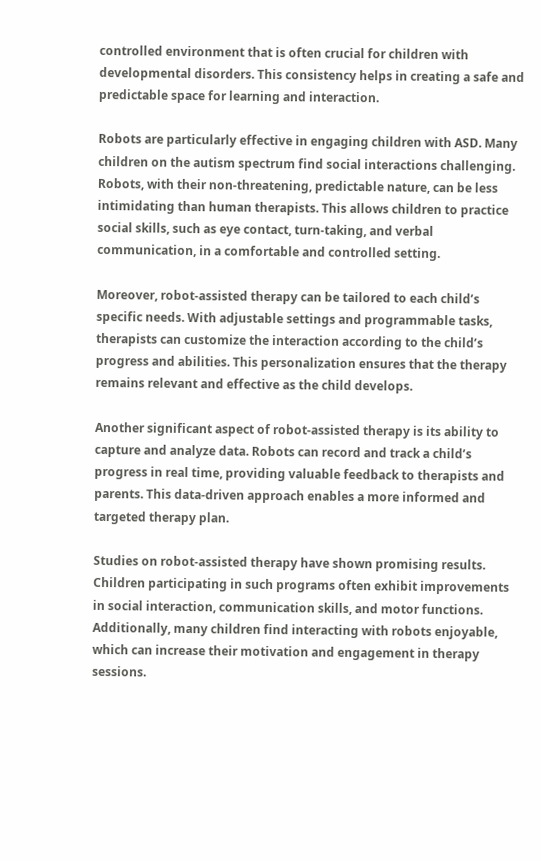controlled environment that is often crucial for children with developmental disorders. This consistency helps in creating a safe and predictable space for learning and interaction.

Robots are particularly effective in engaging children with ASD. Many children on the autism spectrum find social interactions challenging. Robots, with their non-threatening, predictable nature, can be less intimidating than human therapists. This allows children to practice social skills, such as eye contact, turn-taking, and verbal communication, in a comfortable and controlled setting.

Moreover, robot-assisted therapy can be tailored to each child’s specific needs. With adjustable settings and programmable tasks, therapists can customize the interaction according to the child’s progress and abilities. This personalization ensures that the therapy remains relevant and effective as the child develops.

Another significant aspect of robot-assisted therapy is its ability to capture and analyze data. Robots can record and track a child’s progress in real time, providing valuable feedback to therapists and parents. This data-driven approach enables a more informed and targeted therapy plan.

Studies on robot-assisted therapy have shown promising results. Children participating in such programs often exhibit improvements in social interaction, communication skills, and motor functions. Additionally, many children find interacting with robots enjoyable, which can increase their motivation and engagement in therapy sessions.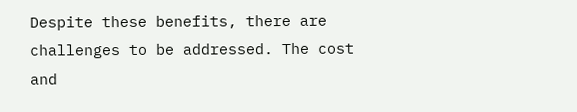Despite these benefits, there are challenges to be addressed. The cost and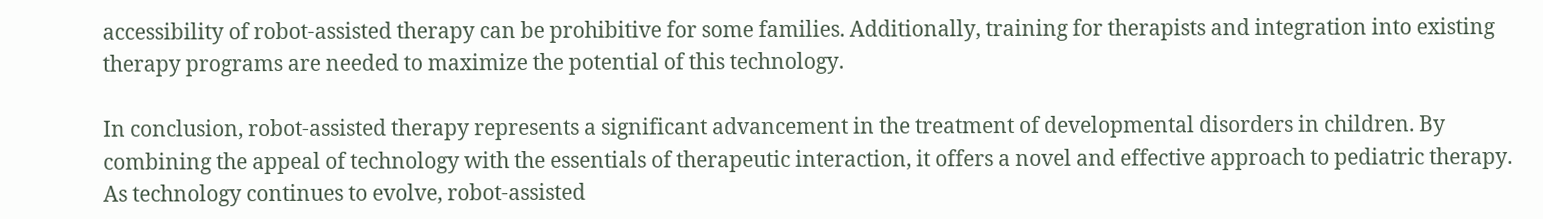accessibility of robot-assisted therapy can be prohibitive for some families. Additionally, training for therapists and integration into existing therapy programs are needed to maximize the potential of this technology.

In conclusion, robot-assisted therapy represents a significant advancement in the treatment of developmental disorders in children. By combining the appeal of technology with the essentials of therapeutic interaction, it offers a novel and effective approach to pediatric therapy. As technology continues to evolve, robot-assisted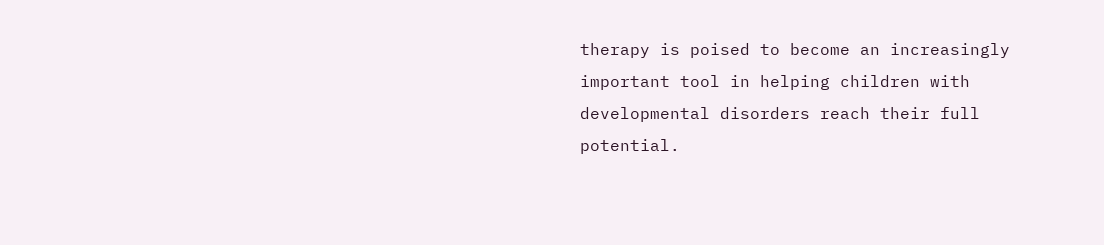therapy is poised to become an increasingly important tool in helping children with developmental disorders reach their full potential.